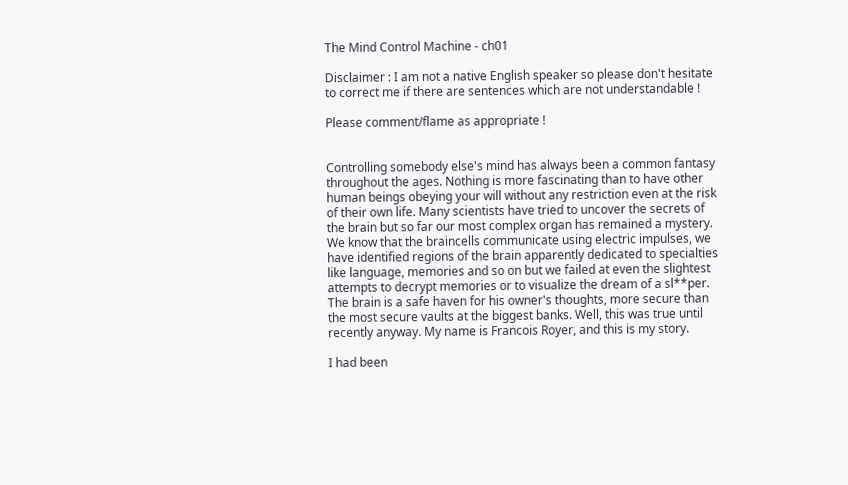The Mind Control Machine - ch01

Disclaimer : I am not a native English speaker so please don't hesitate to correct me if there are sentences which are not understandable !

Please comment/flame as appropriate !


Controlling somebody else's mind has always been a common fantasy throughout the ages. Nothing is more fascinating than to have other human beings obeying your will without any restriction even at the risk of their own life. Many scientists have tried to uncover the secrets of the brain but so far our most complex organ has remained a mystery. We know that the braincells communicate using electric impulses, we have identified regions of the brain apparently dedicated to specialties like language, memories and so on but we failed at even the slightest attempts to decrypt memories or to visualize the dream of a sl**per. The brain is a safe haven for his owner's thoughts, more secure than the most secure vaults at the biggest banks. Well, this was true until recently anyway. My name is Francois Royer, and this is my story.

I had been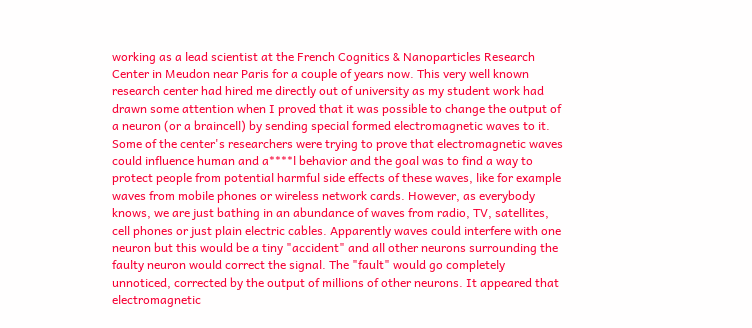working as a lead scientist at the French Cognitics & Nanoparticles Research Center in Meudon near Paris for a couple of years now. This very well known research center had hired me directly out of university as my student work had drawn some attention when I proved that it was possible to change the output of a neuron (or a braincell) by sending special formed electromagnetic waves to it. Some of the center's researchers were trying to prove that electromagnetic waves could influence human and a****l behavior and the goal was to find a way to protect people from potential harmful side effects of these waves, like for example waves from mobile phones or wireless network cards. However, as everybody knows, we are just bathing in an abundance of waves from radio, TV, satellites, cell phones or just plain electric cables. Apparently waves could interfere with one neuron but this would be a tiny "accident" and all other neurons surrounding the faulty neuron would correct the signal. The "fault" would go completely unnoticed, corrected by the output of millions of other neurons. It appeared that electromagnetic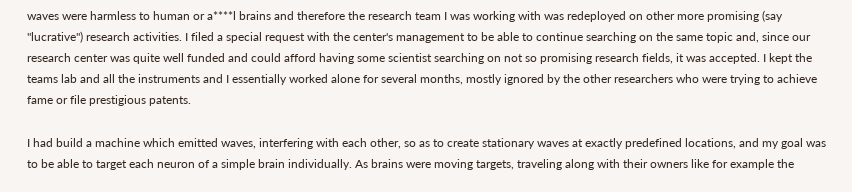waves were harmless to human or a****l brains and therefore the research team I was working with was redeployed on other more promising (say "lucrative") research activities. I filed a special request with the center's management to be able to continue searching on the same topic and, since our research center was quite well funded and could afford having some scientist searching on not so promising research fields, it was accepted. I kept the teams lab and all the instruments and I essentially worked alone for several months, mostly ignored by the other researchers who were trying to achieve fame or file prestigious patents.

I had build a machine which emitted waves, interfering with each other, so as to create stationary waves at exactly predefined locations, and my goal was to be able to target each neuron of a simple brain individually. As brains were moving targets, traveling along with their owners like for example the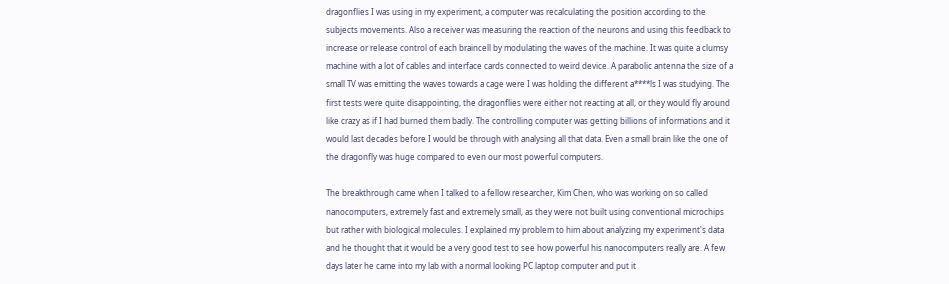dragonflies I was using in my experiment, a computer was recalculating the position according to the subjects movements. Also a receiver was measuring the reaction of the neurons and using this feedback to increase or release control of each braincell by modulating the waves of the machine. It was quite a clumsy machine with a lot of cables and interface cards connected to weird device. A parabolic antenna the size of a small TV was emitting the waves towards a cage were I was holding the different a****ls I was studying. The first tests were quite disappointing, the dragonflies were either not reacting at all, or they would fly around like crazy as if I had burned them badly. The controlling computer was getting billions of informations and it would last decades before I would be through with analysing all that data. Even a small brain like the one of the dragonfly was huge compared to even our most powerful computers.

The breakthrough came when I talked to a fellow researcher, Kim Chen, who was working on so called nanocomputers, extremely fast and extremely small, as they were not built using conventional microchips but rather with biological molecules. I explained my problem to him about analyzing my experiment's data and he thought that it would be a very good test to see how powerful his nanocomputers really are. A few days later he came into my lab with a normal looking PC laptop computer and put it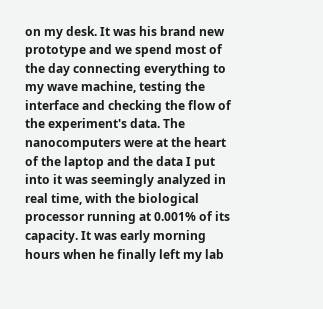on my desk. It was his brand new prototype and we spend most of the day connecting everything to my wave machine, testing the interface and checking the flow of the experiment's data. The nanocomputers were at the heart of the laptop and the data I put into it was seemingly analyzed in real time, with the biological processor running at 0.001% of its capacity. It was early morning hours when he finally left my lab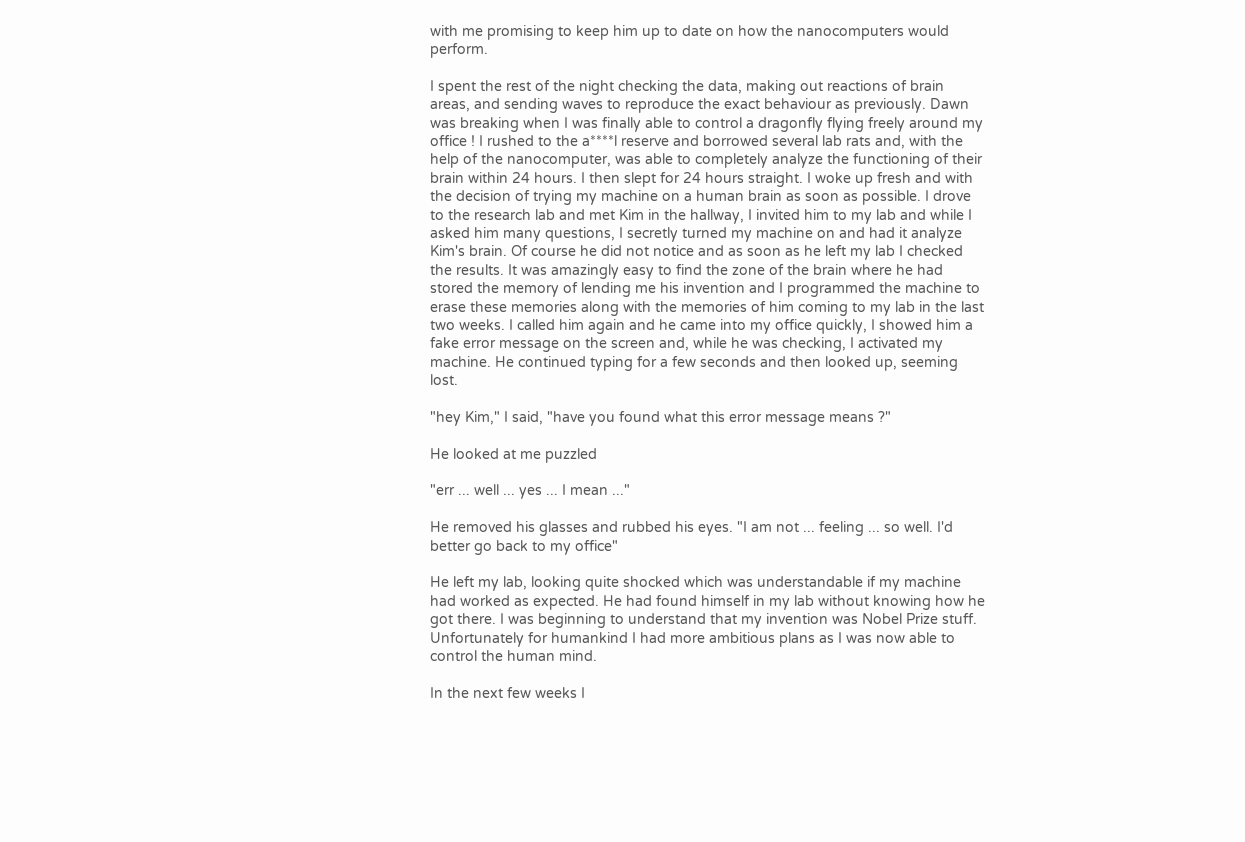with me promising to keep him up to date on how the nanocomputers would perform.

I spent the rest of the night checking the data, making out reactions of brain areas, and sending waves to reproduce the exact behaviour as previously. Dawn was breaking when I was finally able to control a dragonfly flying freely around my office ! I rushed to the a****l reserve and borrowed several lab rats and, with the help of the nanocomputer, was able to completely analyze the functioning of their brain within 24 hours. I then slept for 24 hours straight. I woke up fresh and with the decision of trying my machine on a human brain as soon as possible. I drove to the research lab and met Kim in the hallway, I invited him to my lab and while I asked him many questions, I secretly turned my machine on and had it analyze Kim's brain. Of course he did not notice and as soon as he left my lab I checked the results. It was amazingly easy to find the zone of the brain where he had stored the memory of lending me his invention and I programmed the machine to erase these memories along with the memories of him coming to my lab in the last two weeks. I called him again and he came into my office quickly, I showed him a fake error message on the screen and, while he was checking, I activated my machine. He continued typing for a few seconds and then looked up, seeming lost.

"hey Kim," I said, "have you found what this error message means ?"

He looked at me puzzled

"err ... well ... yes ... I mean ..."

He removed his glasses and rubbed his eyes. "I am not ... feeling ... so well. I'd better go back to my office"

He left my lab, looking quite shocked which was understandable if my machine had worked as expected. He had found himself in my lab without knowing how he got there. I was beginning to understand that my invention was Nobel Prize stuff. Unfortunately for humankind I had more ambitious plans as I was now able to control the human mind.

In the next few weeks I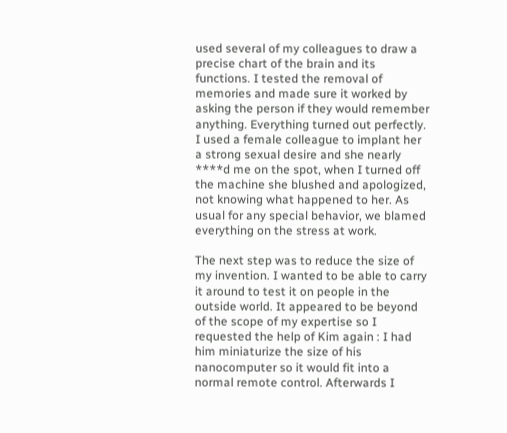used several of my colleagues to draw a precise chart of the brain and its functions. I tested the removal of memories and made sure it worked by asking the person if they would remember anything. Everything turned out perfectly. I used a female colleague to implant her a strong sexual desire and she nearly ****d me on the spot, when I turned off the machine she blushed and apologized, not knowing what happened to her. As usual for any special behavior, we blamed everything on the stress at work.

The next step was to reduce the size of my invention. I wanted to be able to carry it around to test it on people in the outside world. It appeared to be beyond of the scope of my expertise so I requested the help of Kim again : I had him miniaturize the size of his nanocomputer so it would fit into a normal remote control. Afterwards I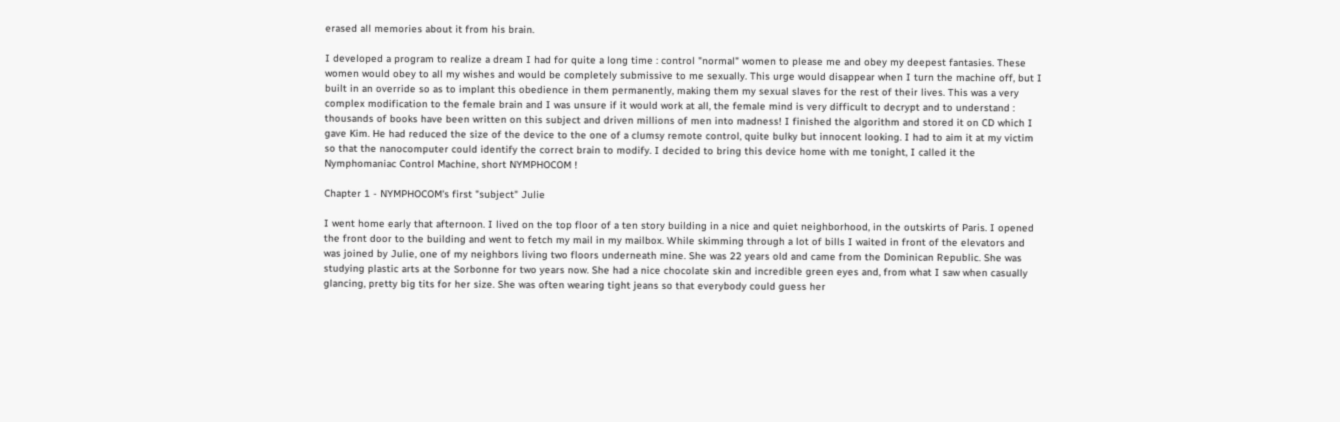erased all memories about it from his brain.

I developed a program to realize a dream I had for quite a long time : control "normal" women to please me and obey my deepest fantasies. These women would obey to all my wishes and would be completely submissive to me sexually. This urge would disappear when I turn the machine off, but I built in an override so as to implant this obedience in them permanently, making them my sexual slaves for the rest of their lives. This was a very complex modification to the female brain and I was unsure if it would work at all, the female mind is very difficult to decrypt and to understand : thousands of books have been written on this subject and driven millions of men into madness! I finished the algorithm and stored it on CD which I gave Kim. He had reduced the size of the device to the one of a clumsy remote control, quite bulky but innocent looking. I had to aim it at my victim so that the nanocomputer could identify the correct brain to modify. I decided to bring this device home with me tonight, I called it the Nymphomaniac Control Machine, short NYMPHOCOM !

Chapter 1 - NYMPHOCOM's first "subject" Julie

I went home early that afternoon. I lived on the top floor of a ten story building in a nice and quiet neighborhood, in the outskirts of Paris. I opened the front door to the building and went to fetch my mail in my mailbox. While skimming through a lot of bills I waited in front of the elevators and was joined by Julie, one of my neighbors living two floors underneath mine. She was 22 years old and came from the Dominican Republic. She was studying plastic arts at the Sorbonne for two years now. She had a nice chocolate skin and incredible green eyes and, from what I saw when casually glancing, pretty big tits for her size. She was often wearing tight jeans so that everybody could guess her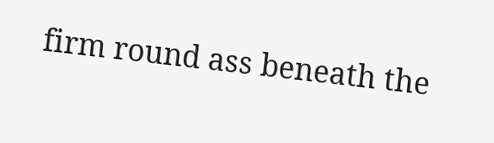firm round ass beneath the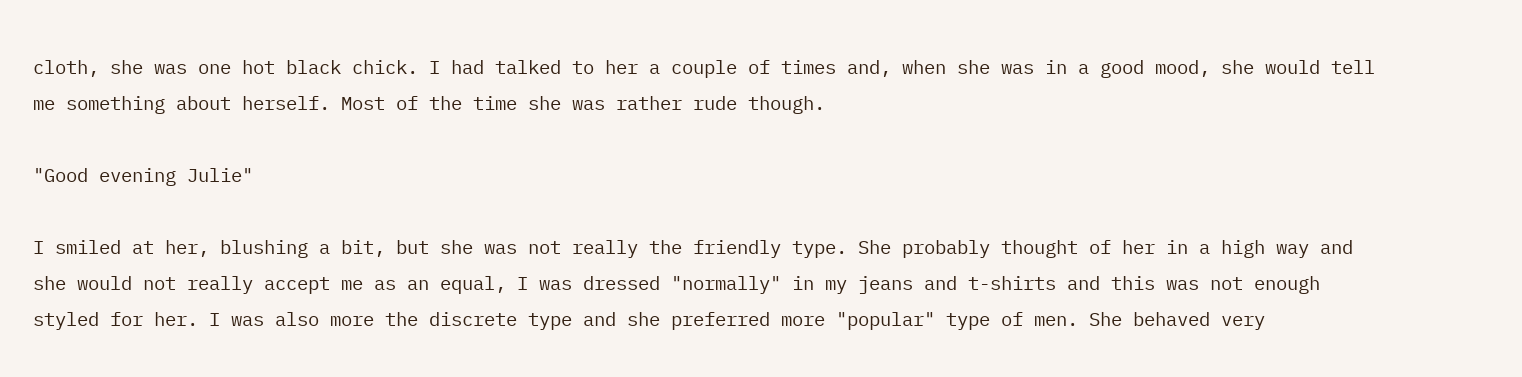cloth, she was one hot black chick. I had talked to her a couple of times and, when she was in a good mood, she would tell me something about herself. Most of the time she was rather rude though.

"Good evening Julie"

I smiled at her, blushing a bit, but she was not really the friendly type. She probably thought of her in a high way and she would not really accept me as an equal, I was dressed "normally" in my jeans and t-shirts and this was not enough styled for her. I was also more the discrete type and she preferred more "popular" type of men. She behaved very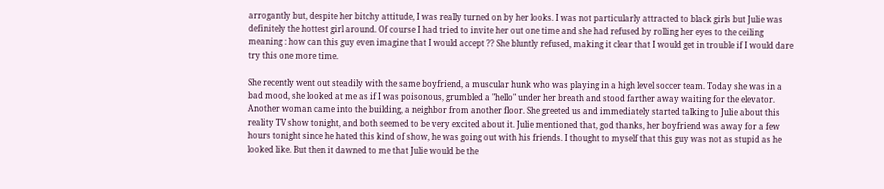arrogantly but, despite her bitchy attitude, I was really turned on by her looks. I was not particularly attracted to black girls but Julie was definitely the hottest girl around. Of course I had tried to invite her out one time and she had refused by rolling her eyes to the ceiling meaning : how can this guy even imagine that I would accept ?? She bluntly refused, making it clear that I would get in trouble if I would dare try this one more time.

She recently went out steadily with the same boyfriend, a muscular hunk who was playing in a high level soccer team. Today she was in a bad mood, she looked at me as if I was poisonous, grumbled a "hello" under her breath and stood farther away waiting for the elevator. Another woman came into the building, a neighbor from another floor. She greeted us and immediately started talking to Julie about this reality TV show tonight, and both seemed to be very excited about it. Julie mentioned that, god thanks, her boyfriend was away for a few hours tonight since he hated this kind of show, he was going out with his friends. I thought to myself that this guy was not as stupid as he looked like. But then it dawned to me that Julie would be the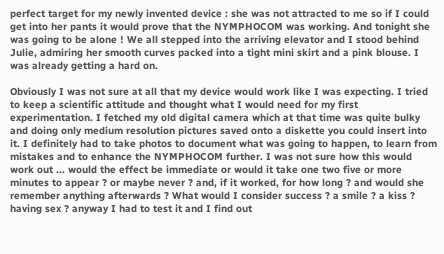perfect target for my newly invented device : she was not attracted to me so if I could get into her pants it would prove that the NYMPHOCOM was working. And tonight she was going to be alone ! We all stepped into the arriving elevator and I stood behind Julie, admiring her smooth curves packed into a tight mini skirt and a pink blouse. I was already getting a hard on.

Obviously I was not sure at all that my device would work like I was expecting. I tried to keep a scientific attitude and thought what I would need for my first experimentation. I fetched my old digital camera which at that time was quite bulky and doing only medium resolution pictures saved onto a diskette you could insert into it. I definitely had to take photos to document what was going to happen, to learn from mistakes and to enhance the NYMPHOCOM further. I was not sure how this would work out ... would the effect be immediate or would it take one two five or more minutes to appear ? or maybe never ? and, if it worked, for how long ? and would she remember anything afterwards ? What would I consider success ? a smile ? a kiss ? having sex ? anyway I had to test it and I find out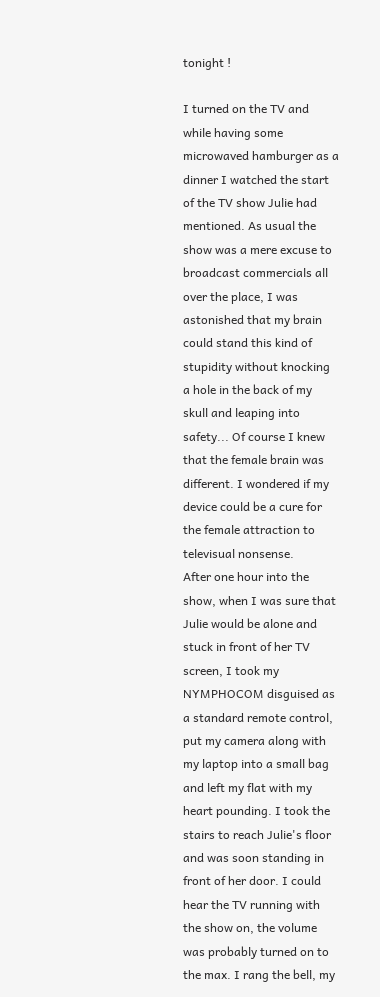tonight !

I turned on the TV and while having some microwaved hamburger as a dinner I watched the start of the TV show Julie had mentioned. As usual the show was a mere excuse to broadcast commercials all over the place, I was astonished that my brain could stand this kind of stupidity without knocking a hole in the back of my skull and leaping into safety... Of course I knew that the female brain was different. I wondered if my device could be a cure for the female attraction to televisual nonsense.
After one hour into the show, when I was sure that Julie would be alone and stuck in front of her TV screen, I took my NYMPHOCOM disguised as a standard remote control, put my camera along with my laptop into a small bag and left my flat with my heart pounding. I took the stairs to reach Julie's floor and was soon standing in front of her door. I could hear the TV running with the show on, the volume was probably turned on to the max. I rang the bell, my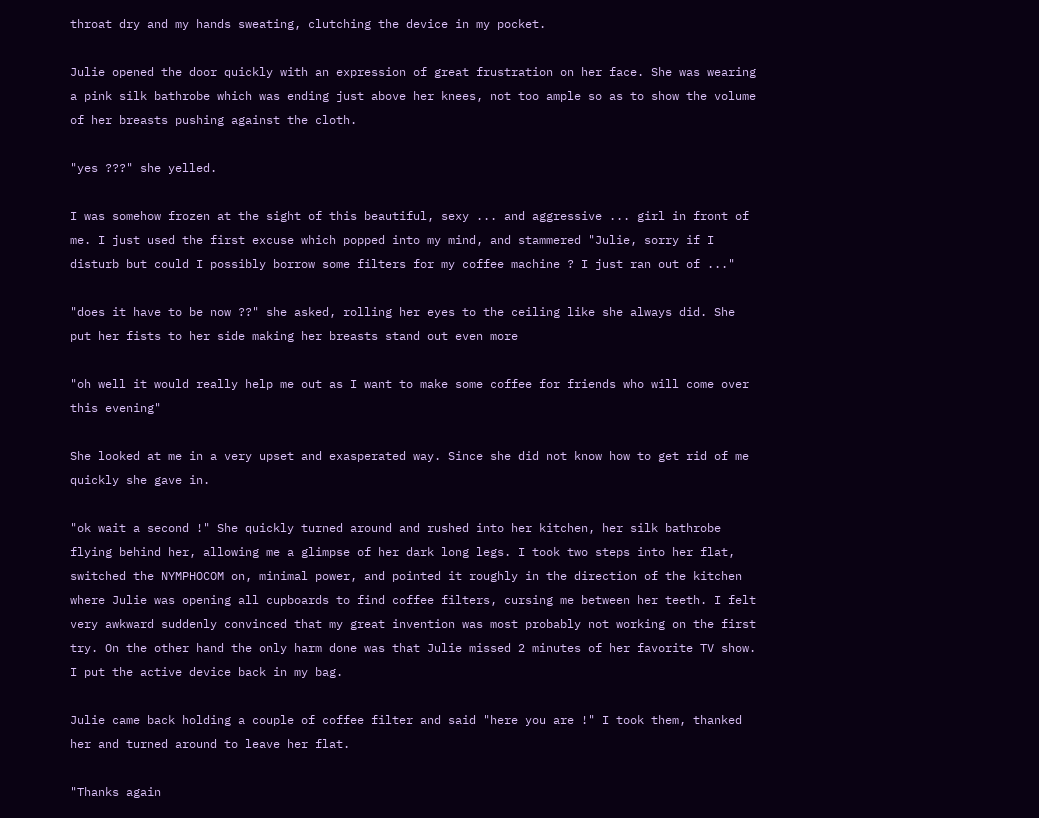throat dry and my hands sweating, clutching the device in my pocket.

Julie opened the door quickly with an expression of great frustration on her face. She was wearing a pink silk bathrobe which was ending just above her knees, not too ample so as to show the volume of her breasts pushing against the cloth.

"yes ???" she yelled.

I was somehow frozen at the sight of this beautiful, sexy ... and aggressive ... girl in front of me. I just used the first excuse which popped into my mind, and stammered "Julie, sorry if I disturb but could I possibly borrow some filters for my coffee machine ? I just ran out of ..."

"does it have to be now ??" she asked, rolling her eyes to the ceiling like she always did. She put her fists to her side making her breasts stand out even more

"oh well it would really help me out as I want to make some coffee for friends who will come over this evening"

She looked at me in a very upset and exasperated way. Since she did not know how to get rid of me quickly she gave in.

"ok wait a second !" She quickly turned around and rushed into her kitchen, her silk bathrobe flying behind her, allowing me a glimpse of her dark long legs. I took two steps into her flat, switched the NYMPHOCOM on, minimal power, and pointed it roughly in the direction of the kitchen where Julie was opening all cupboards to find coffee filters, cursing me between her teeth. I felt very awkward suddenly convinced that my great invention was most probably not working on the first try. On the other hand the only harm done was that Julie missed 2 minutes of her favorite TV show. I put the active device back in my bag.

Julie came back holding a couple of coffee filter and said "here you are !" I took them, thanked her and turned around to leave her flat.

"Thanks again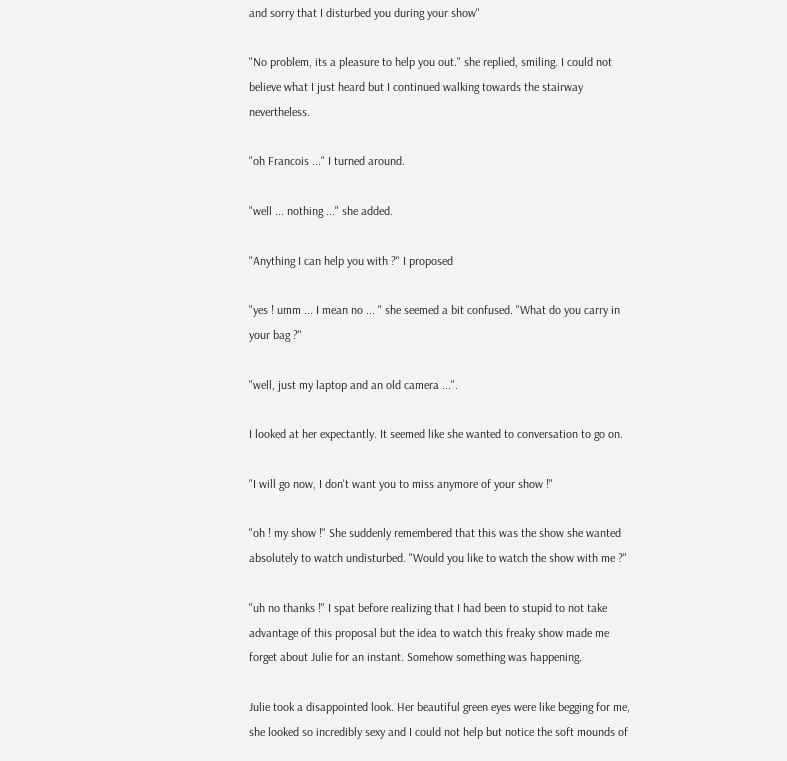and sorry that I disturbed you during your show"

"No problem, its a pleasure to help you out." she replied, smiling. I could not believe what I just heard but I continued walking towards the stairway nevertheless.

"oh Francois ..." I turned around.

"well ... nothing ..." she added.

"Anything I can help you with ?" I proposed

"yes ! umm ... I mean no ... " she seemed a bit confused. "What do you carry in your bag ?"

"well, just my laptop and an old camera ...".

I looked at her expectantly. It seemed like she wanted to conversation to go on.

"I will go now, I don't want you to miss anymore of your show !"

"oh ! my show !" She suddenly remembered that this was the show she wanted absolutely to watch undisturbed. "Would you like to watch the show with me ?"

"uh no thanks !" I spat before realizing that I had been to stupid to not take advantage of this proposal but the idea to watch this freaky show made me forget about Julie for an instant. Somehow something was happening.

Julie took a disappointed look. Her beautiful green eyes were like begging for me, she looked so incredibly sexy and I could not help but notice the soft mounds of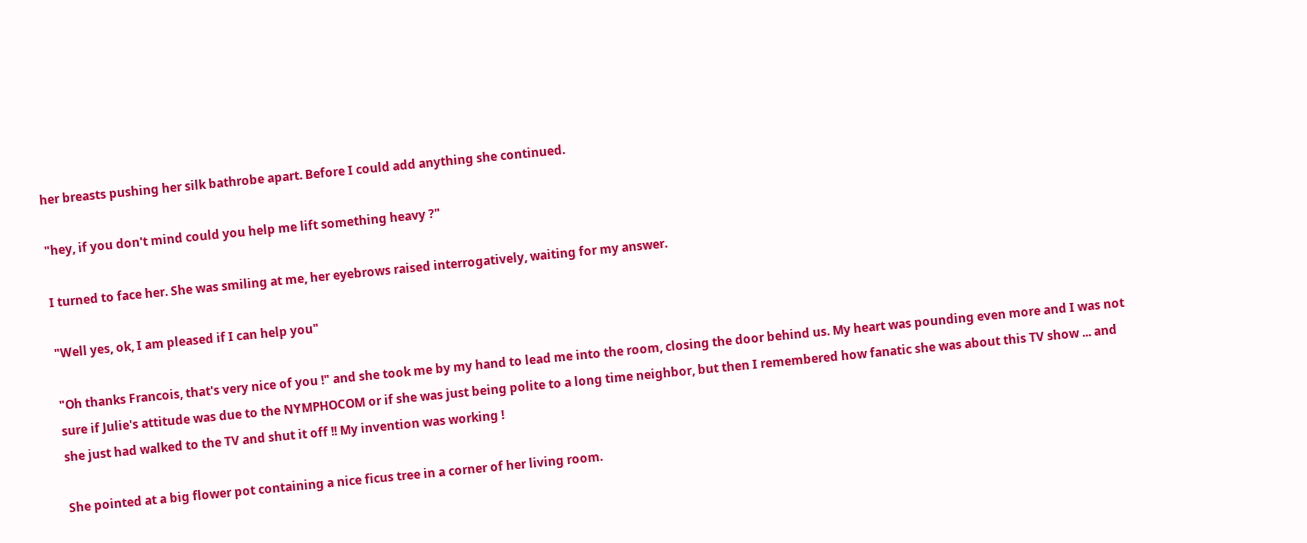her breasts pushing her silk bathrobe apart. Before I could add anything she continued.

"hey, if you don't mind could you help me lift something heavy ?"

I turned to face her. She was smiling at me, her eyebrows raised interrogatively, waiting for my answer.

"Well yes, ok, I am pleased if I can help you"

"Oh thanks Francois, that's very nice of you !" and she took me by my hand to lead me into the room, closing the door behind us. My heart was pounding even more and I was not sure if Julie's attitude was due to the NYMPHOCOM or if she was just being polite to a long time neighbor, but then I remembered how fanatic she was about this TV show ... and she just had walked to the TV and shut it off !! My invention was working !

She pointed at a big flower pot containing a nice ficus tree in a corner of her living room.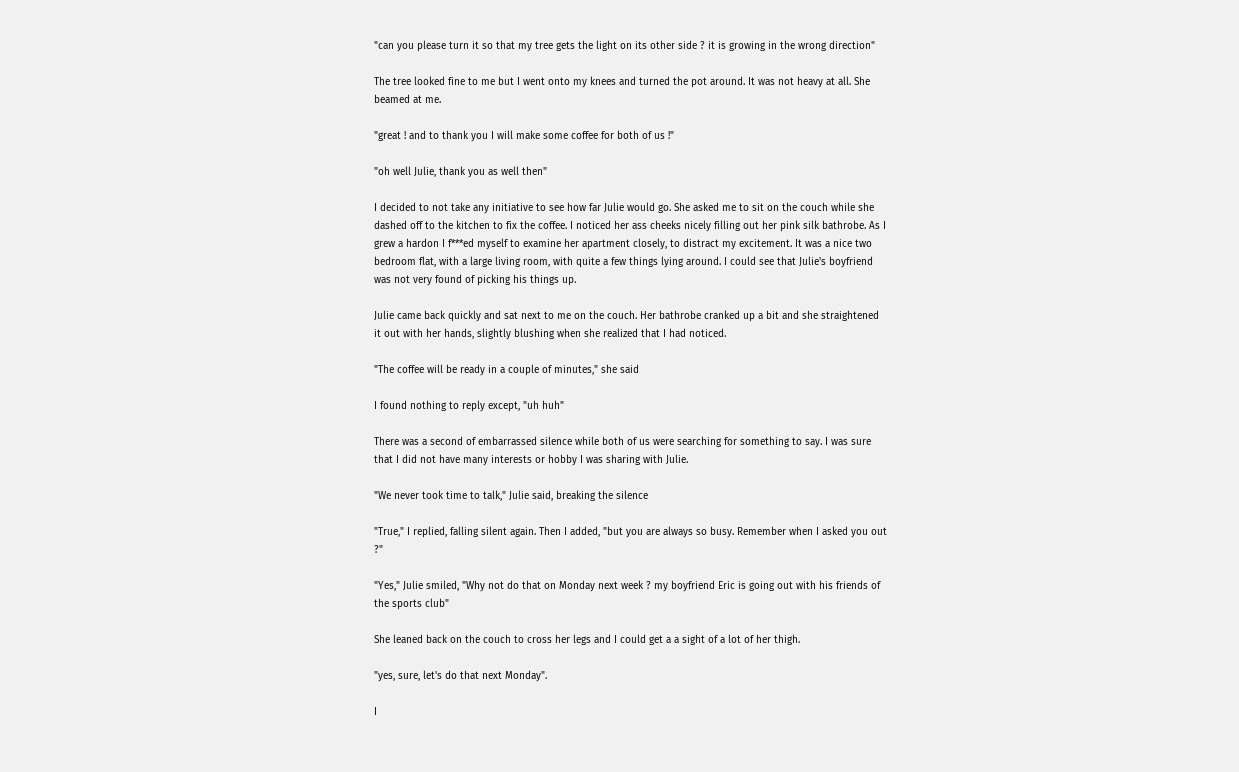"can you please turn it so that my tree gets the light on its other side ? it is growing in the wrong direction"

The tree looked fine to me but I went onto my knees and turned the pot around. It was not heavy at all. She beamed at me.

"great ! and to thank you I will make some coffee for both of us !"

"oh well Julie, thank you as well then"

I decided to not take any initiative to see how far Julie would go. She asked me to sit on the couch while she dashed off to the kitchen to fix the coffee. I noticed her ass cheeks nicely filling out her pink silk bathrobe. As I grew a hardon I f***ed myself to examine her apartment closely, to distract my excitement. It was a nice two bedroom flat, with a large living room, with quite a few things lying around. I could see that Julie's boyfriend was not very found of picking his things up.

Julie came back quickly and sat next to me on the couch. Her bathrobe cranked up a bit and she straightened it out with her hands, slightly blushing when she realized that I had noticed.

"The coffee will be ready in a couple of minutes," she said

I found nothing to reply except, "uh huh"

There was a second of embarrassed silence while both of us were searching for something to say. I was sure that I did not have many interests or hobby I was sharing with Julie.

"We never took time to talk," Julie said, breaking the silence

"True," I replied, falling silent again. Then I added, "but you are always so busy. Remember when I asked you out ?"

"Yes," Julie smiled, "Why not do that on Monday next week ? my boyfriend Eric is going out with his friends of the sports club"

She leaned back on the couch to cross her legs and I could get a a sight of a lot of her thigh.

"yes, sure, let's do that next Monday".

I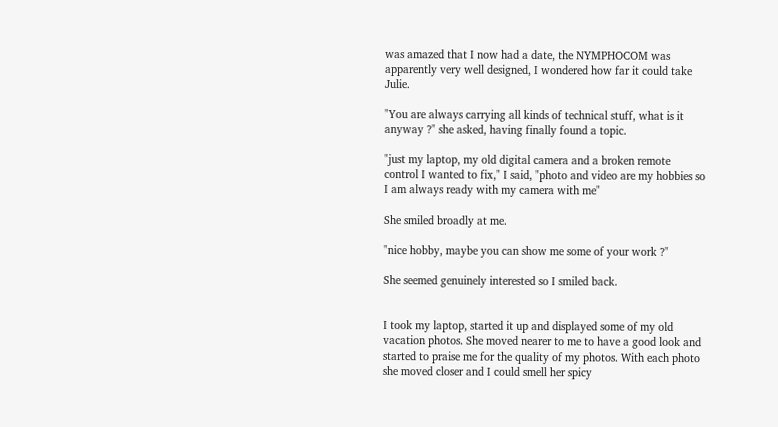was amazed that I now had a date, the NYMPHOCOM was apparently very well designed, I wondered how far it could take Julie.

"You are always carrying all kinds of technical stuff, what is it anyway ?" she asked, having finally found a topic.

"just my laptop, my old digital camera and a broken remote control I wanted to fix," I said, "photo and video are my hobbies so I am always ready with my camera with me"

She smiled broadly at me.

"nice hobby, maybe you can show me some of your work ?"

She seemed genuinely interested so I smiled back.


I took my laptop, started it up and displayed some of my old vacation photos. She moved nearer to me to have a good look and started to praise me for the quality of my photos. With each photo she moved closer and I could smell her spicy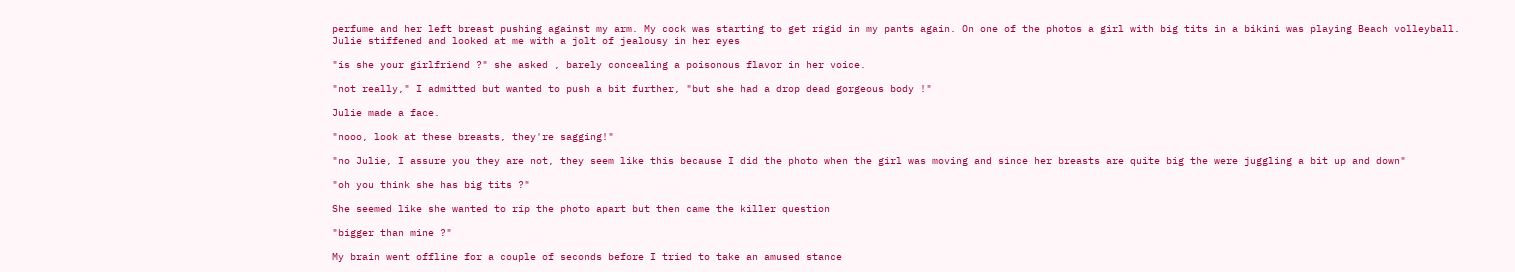perfume and her left breast pushing against my arm. My cock was starting to get rigid in my pants again. On one of the photos a girl with big tits in a bikini was playing Beach volleyball. Julie stiffened and looked at me with a jolt of jealousy in her eyes

"is she your girlfriend ?" she asked , barely concealing a poisonous flavor in her voice.

"not really," I admitted but wanted to push a bit further, "but she had a drop dead gorgeous body !"

Julie made a face.

"nooo, look at these breasts, they're sagging!"

"no Julie, I assure you they are not, they seem like this because I did the photo when the girl was moving and since her breasts are quite big the were juggling a bit up and down"

"oh you think she has big tits ?"

She seemed like she wanted to rip the photo apart but then came the killer question

"bigger than mine ?"

My brain went offline for a couple of seconds before I tried to take an amused stance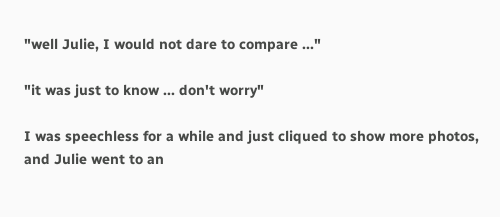"well Julie, I would not dare to compare ..."

"it was just to know ... don't worry"

I was speechless for a while and just cliqued to show more photos, and Julie went to an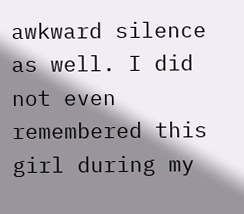awkward silence as well. I did not even remembered this girl during my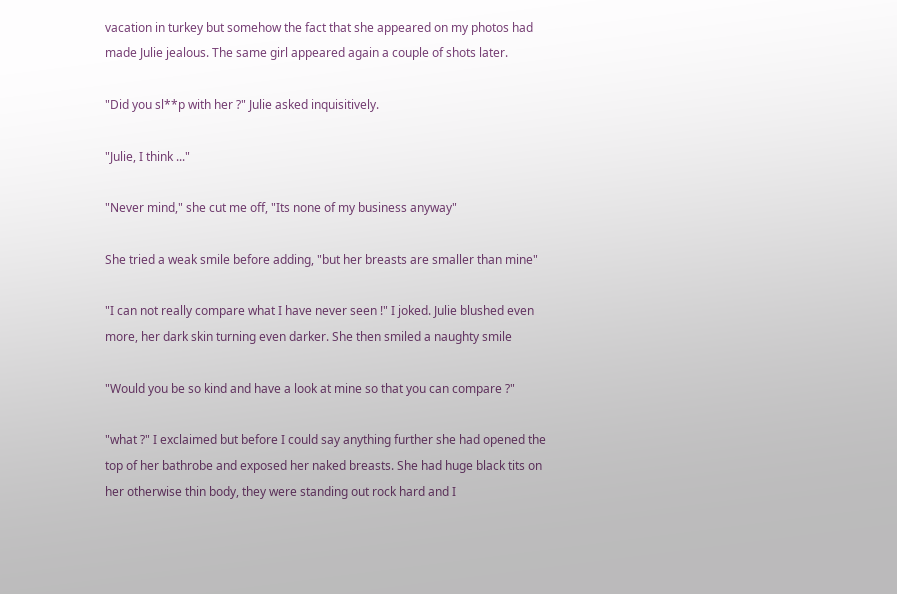vacation in turkey but somehow the fact that she appeared on my photos had made Julie jealous. The same girl appeared again a couple of shots later.

"Did you sl**p with her ?" Julie asked inquisitively.

"Julie, I think ..."

"Never mind," she cut me off, "Its none of my business anyway"

She tried a weak smile before adding, "but her breasts are smaller than mine"

"I can not really compare what I have never seen !" I joked. Julie blushed even more, her dark skin turning even darker. She then smiled a naughty smile

"Would you be so kind and have a look at mine so that you can compare ?"

"what ?" I exclaimed but before I could say anything further she had opened the top of her bathrobe and exposed her naked breasts. She had huge black tits on her otherwise thin body, they were standing out rock hard and I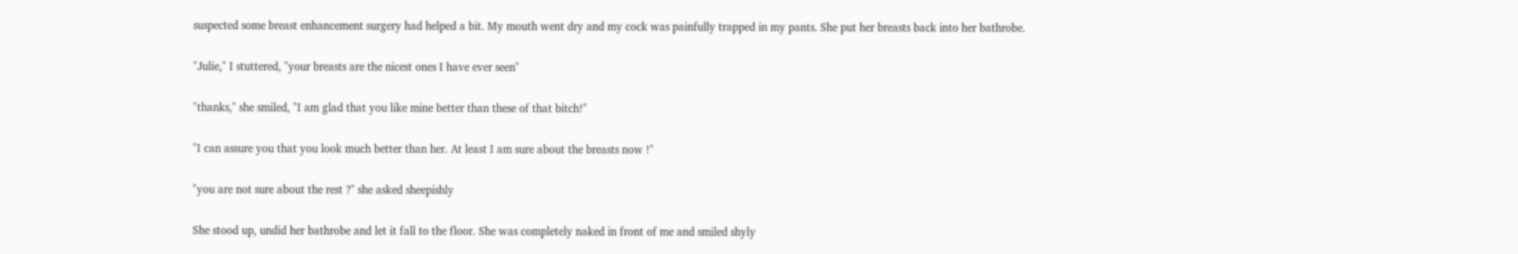suspected some breast enhancement surgery had helped a bit. My mouth went dry and my cock was painfully trapped in my pants. She put her breasts back into her bathrobe.

"Julie," I stuttered, "your breasts are the nicest ones I have ever seen"

"thanks," she smiled, "I am glad that you like mine better than these of that bitch!"

"I can assure you that you look much better than her. At least I am sure about the breasts now !"

"you are not sure about the rest ?" she asked sheepishly

She stood up, undid her bathrobe and let it fall to the floor. She was completely naked in front of me and smiled shyly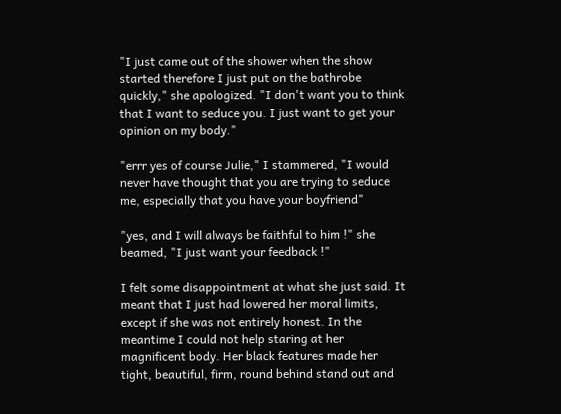"I just came out of the shower when the show started therefore I just put on the bathrobe quickly," she apologized. "I don't want you to think that I want to seduce you. I just want to get your opinion on my body."

"errr yes of course Julie," I stammered, "I would never have thought that you are trying to seduce me, especially that you have your boyfriend"

"yes, and I will always be faithful to him !" she beamed, "I just want your feedback !"

I felt some disappointment at what she just said. It meant that I just had lowered her moral limits, except if she was not entirely honest. In the meantime I could not help staring at her magnificent body. Her black features made her tight, beautiful, firm, round behind stand out and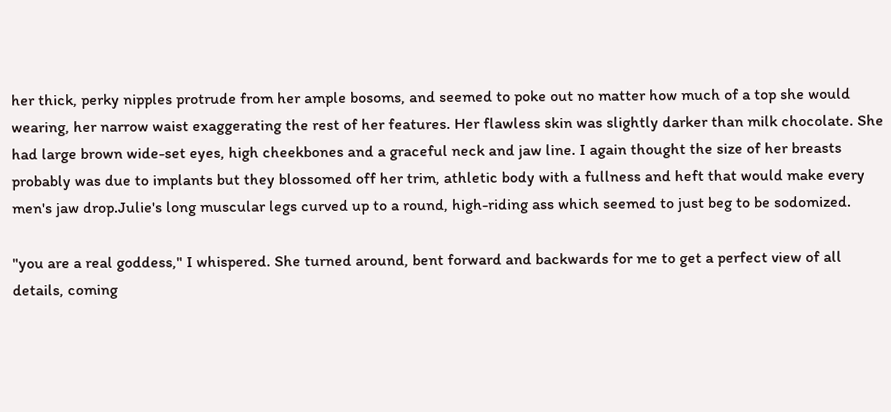her thick, perky nipples protrude from her ample bosoms, and seemed to poke out no matter how much of a top she would wearing, her narrow waist exaggerating the rest of her features. Her flawless skin was slightly darker than milk chocolate. She had large brown wide-set eyes, high cheekbones and a graceful neck and jaw line. I again thought the size of her breasts probably was due to implants but they blossomed off her trim, athletic body with a fullness and heft that would make every men's jaw drop.Julie's long muscular legs curved up to a round, high-riding ass which seemed to just beg to be sodomized.

"you are a real goddess," I whispered. She turned around, bent forward and backwards for me to get a perfect view of all details, coming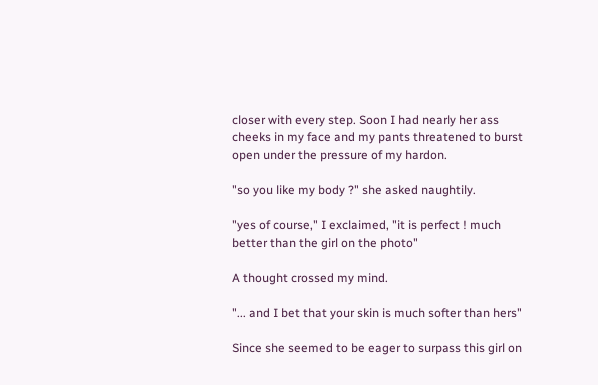closer with every step. Soon I had nearly her ass cheeks in my face and my pants threatened to burst open under the pressure of my hardon.

"so you like my body ?" she asked naughtily.

"yes of course," I exclaimed, "it is perfect ! much better than the girl on the photo"

A thought crossed my mind.

"... and I bet that your skin is much softer than hers"

Since she seemed to be eager to surpass this girl on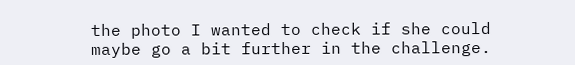the photo I wanted to check if she could maybe go a bit further in the challenge.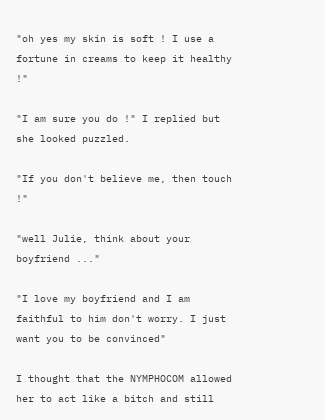"oh yes my skin is soft ! I use a fortune in creams to keep it healthy !"

"I am sure you do !" I replied but she looked puzzled.

"If you don't believe me, then touch !"

"well Julie, think about your boyfriend ..."

"I love my boyfriend and I am faithful to him don't worry. I just want you to be convinced"

I thought that the NYMPHOCOM allowed her to act like a bitch and still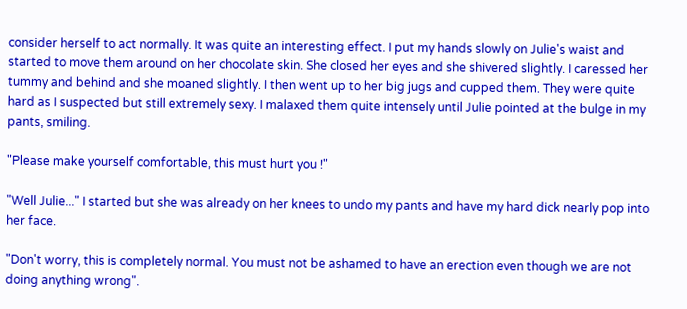consider herself to act normally. It was quite an interesting effect. I put my hands slowly on Julie's waist and started to move them around on her chocolate skin. She closed her eyes and she shivered slightly. I caressed her tummy and behind and she moaned slightly. I then went up to her big jugs and cupped them. They were quite hard as I suspected but still extremely sexy. I malaxed them quite intensely until Julie pointed at the bulge in my pants, smiling.

"Please make yourself comfortable, this must hurt you !"

"Well Julie..." I started but she was already on her knees to undo my pants and have my hard dick nearly pop into her face.

"Don't worry, this is completely normal. You must not be ashamed to have an erection even though we are not doing anything wrong".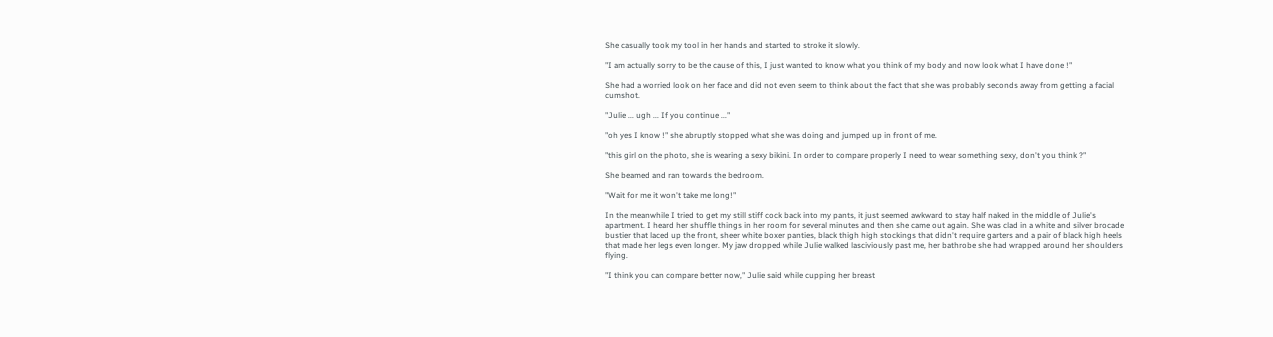She casually took my tool in her hands and started to stroke it slowly.

"I am actually sorry to be the cause of this, I just wanted to know what you think of my body and now look what I have done !"

She had a worried look on her face and did not even seem to think about the fact that she was probably seconds away from getting a facial cumshot.

"Julie ... ugh ... If you continue ..."

"oh yes I know !" she abruptly stopped what she was doing and jumped up in front of me.

"this girl on the photo, she is wearing a sexy bikini. In order to compare properly I need to wear something sexy, don't you think ?"

She beamed and ran towards the bedroom.

"Wait for me it won't take me long!"

In the meanwhile I tried to get my still stiff cock back into my pants, it just seemed awkward to stay half naked in the middle of Julie's apartment. I heard her shuffle things in her room for several minutes and then she came out again. She was clad in a white and silver brocade bustier that laced up the front, sheer white boxer panties, black thigh high stockings that didn't require garters and a pair of black high heels that made her legs even longer. My jaw dropped while Julie walked lasciviously past me, her bathrobe she had wrapped around her shoulders flying.

"I think you can compare better now," Julie said while cupping her breast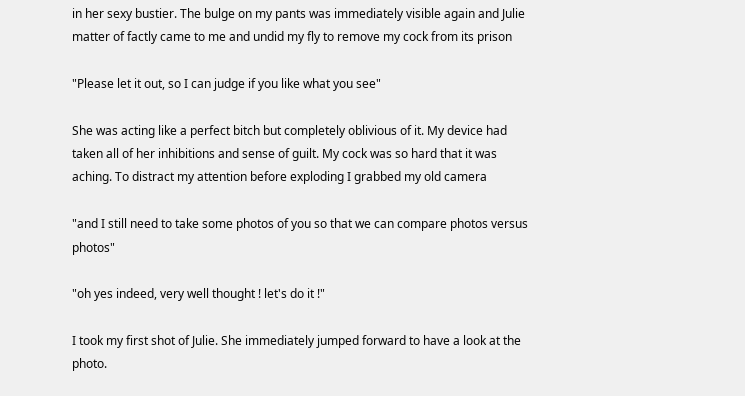in her sexy bustier. The bulge on my pants was immediately visible again and Julie matter of factly came to me and undid my fly to remove my cock from its prison

"Please let it out, so I can judge if you like what you see"

She was acting like a perfect bitch but completely oblivious of it. My device had taken all of her inhibitions and sense of guilt. My cock was so hard that it was aching. To distract my attention before exploding I grabbed my old camera

"and I still need to take some photos of you so that we can compare photos versus photos"

"oh yes indeed, very well thought ! let's do it !"

I took my first shot of Julie. She immediately jumped forward to have a look at the photo.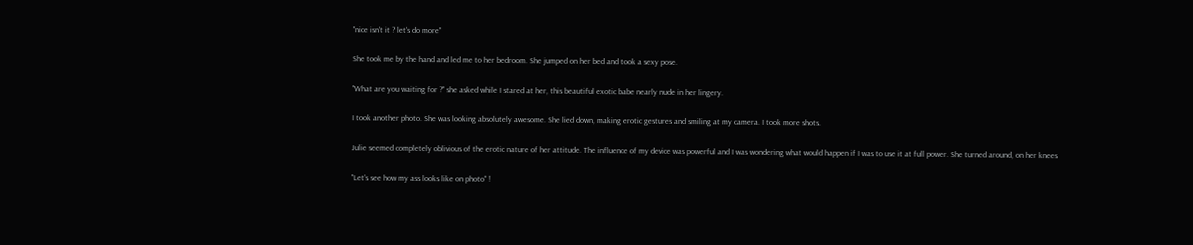"nice isn't it ? let's do more"

She took me by the hand and led me to her bedroom. She jumped on her bed and took a sexy pose.

"What are you waiting for ?" she asked while I stared at her, this beautiful exotic babe nearly nude in her lingery.

I took another photo. She was looking absolutely awesome. She lied down, making erotic gestures and smiling at my camera. I took more shots.

Julie seemed completely oblivious of the erotic nature of her attitude. The influence of my device was powerful and I was wondering what would happen if I was to use it at full power. She turned around, on her knees

"Let's see how my ass looks like on photo" !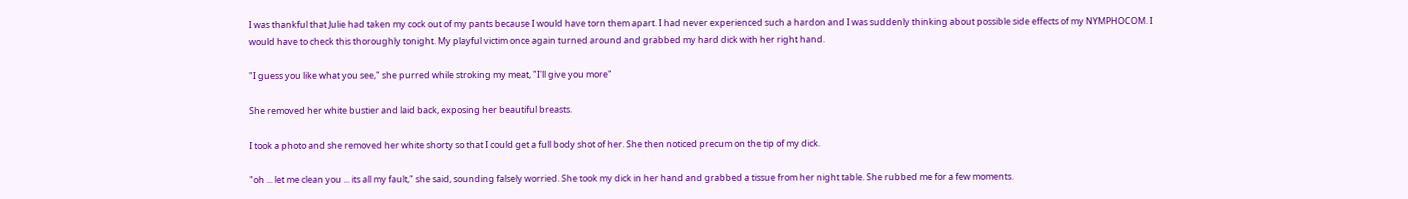I was thankful that Julie had taken my cock out of my pants because I would have torn them apart. I had never experienced such a hardon and I was suddenly thinking about possible side effects of my NYMPHOCOM. I would have to check this thoroughly tonight. My playful victim once again turned around and grabbed my hard dick with her right hand.

"I guess you like what you see," she purred while stroking my meat, "I'll give you more"

She removed her white bustier and laid back, exposing her beautiful breasts.

I took a photo and she removed her white shorty so that I could get a full body shot of her. She then noticed precum on the tip of my dick.

"oh ... let me clean you ... its all my fault," she said, sounding falsely worried. She took my dick in her hand and grabbed a tissue from her night table. She rubbed me for a few moments.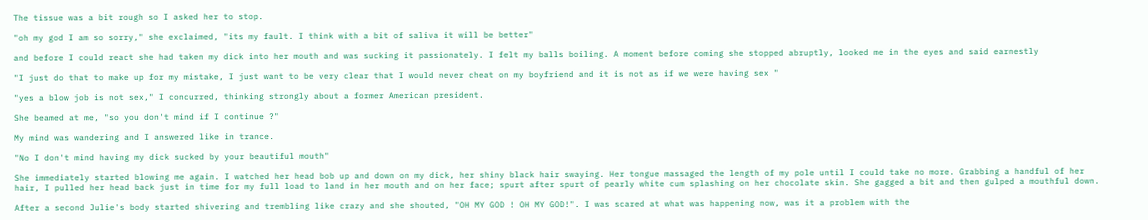The tissue was a bit rough so I asked her to stop.

"oh my god I am so sorry," she exclaimed, "its my fault. I think with a bit of saliva it will be better"

and before I could react she had taken my dick into her mouth and was sucking it passionately. I felt my balls boiling. A moment before coming she stopped abruptly, looked me in the eyes and said earnestly

"I just do that to make up for my mistake, I just want to be very clear that I would never cheat on my boyfriend and it is not as if we were having sex "

"yes a blow job is not sex," I concurred, thinking strongly about a former American president.

She beamed at me, "so you don't mind if I continue ?"

My mind was wandering and I answered like in trance.

"No I don't mind having my dick sucked by your beautiful mouth"

She immediately started blowing me again. I watched her head bob up and down on my dick, her shiny black hair swaying. Her tongue massaged the length of my pole until I could take no more. Grabbing a handful of her hair, I pulled her head back just in time for my full load to land in her mouth and on her face; spurt after spurt of pearly white cum splashing on her chocolate skin. She gagged a bit and then gulped a mouthful down.

After a second Julie's body started shivering and trembling like crazy and she shouted, "OH MY GOD ! OH MY GOD!". I was scared at what was happening now, was it a problem with the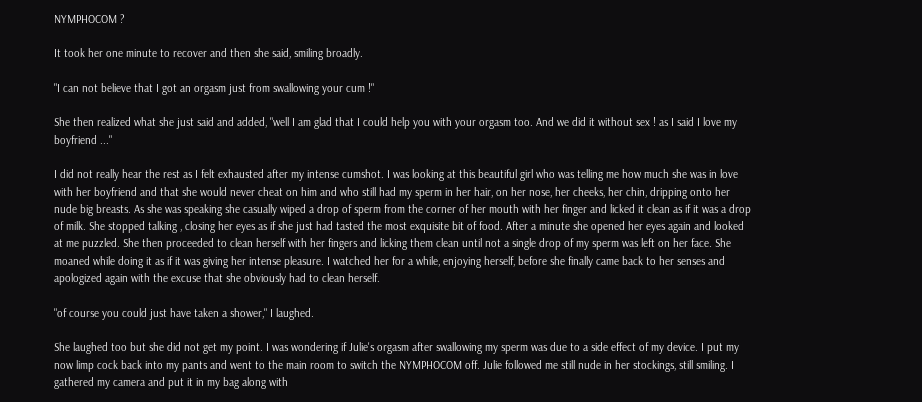NYMPHOCOM ?

It took her one minute to recover and then she said, smiling broadly.

"I can not believe that I got an orgasm just from swallowing your cum !"

She then realized what she just said and added, "well I am glad that I could help you with your orgasm too. And we did it without sex ! as I said I love my boyfriend ..."

I did not really hear the rest as I felt exhausted after my intense cumshot. I was looking at this beautiful girl who was telling me how much she was in love with her boyfriend and that she would never cheat on him and who still had my sperm in her hair, on her nose, her cheeks, her chin, dripping onto her nude big breasts. As she was speaking she casually wiped a drop of sperm from the corner of her mouth with her finger and licked it clean as if it was a drop of milk. She stopped talking , closing her eyes as if she just had tasted the most exquisite bit of food. After a minute she opened her eyes again and looked at me puzzled. She then proceeded to clean herself with her fingers and licking them clean until not a single drop of my sperm was left on her face. She moaned while doing it as if it was giving her intense pleasure. I watched her for a while, enjoying herself, before she finally came back to her senses and apologized again with the excuse that she obviously had to clean herself.

"of course you could just have taken a shower," I laughed.

She laughed too but she did not get my point. I was wondering if Julie's orgasm after swallowing my sperm was due to a side effect of my device. I put my now limp cock back into my pants and went to the main room to switch the NYMPHOCOM off. Julie followed me still nude in her stockings, still smiling. I gathered my camera and put it in my bag along with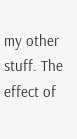my other stuff. The effect of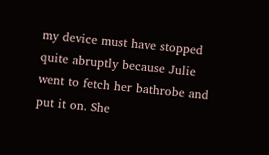my device must have stopped quite abruptly because Julie went to fetch her bathrobe and put it on. She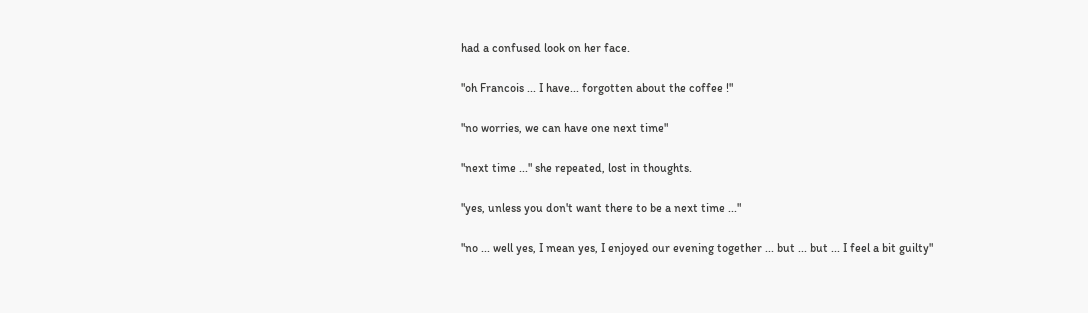had a confused look on her face.

"oh Francois ... I have... forgotten about the coffee !"

"no worries, we can have one next time"

"next time ..." she repeated, lost in thoughts.

"yes, unless you don't want there to be a next time ..."

"no ... well yes, I mean yes, I enjoyed our evening together ... but ... but ... I feel a bit guilty"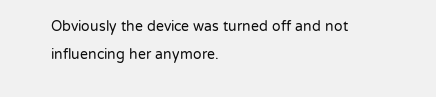Obviously the device was turned off and not influencing her anymore.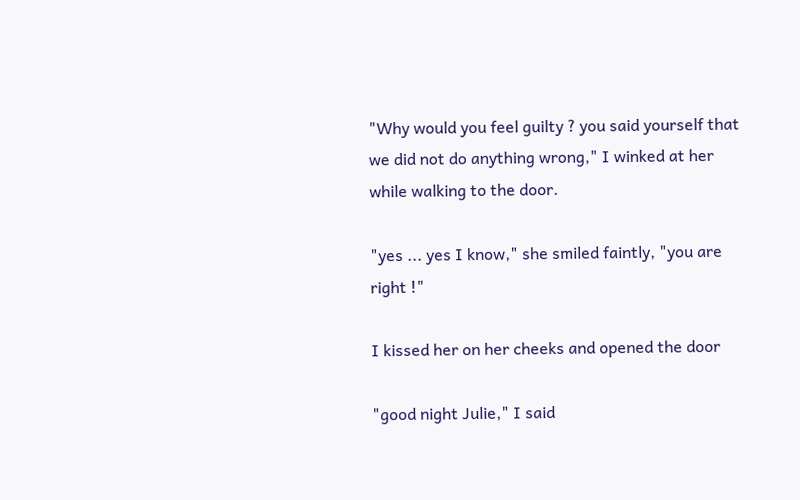"Why would you feel guilty ? you said yourself that we did not do anything wrong," I winked at her while walking to the door.

"yes ... yes I know," she smiled faintly, "you are right !"

I kissed her on her cheeks and opened the door

"good night Julie," I said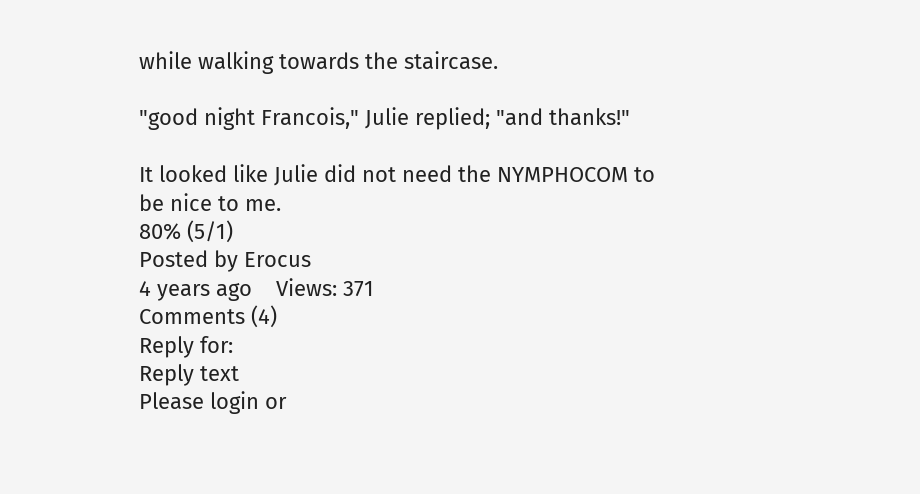while walking towards the staircase.

"good night Francois," Julie replied; "and thanks!"

It looked like Julie did not need the NYMPHOCOM to be nice to me.
80% (5/1)
Posted by Erocus
4 years ago    Views: 371
Comments (4)
Reply for:
Reply text
Please login or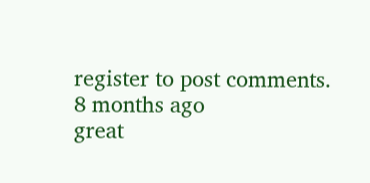register to post comments.
8 months ago
great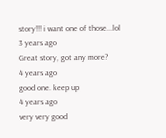story!!! i want one of those...lol
3 years ago
Great story, got any more?
4 years ago
good one. keep up
4 years ago
very very good